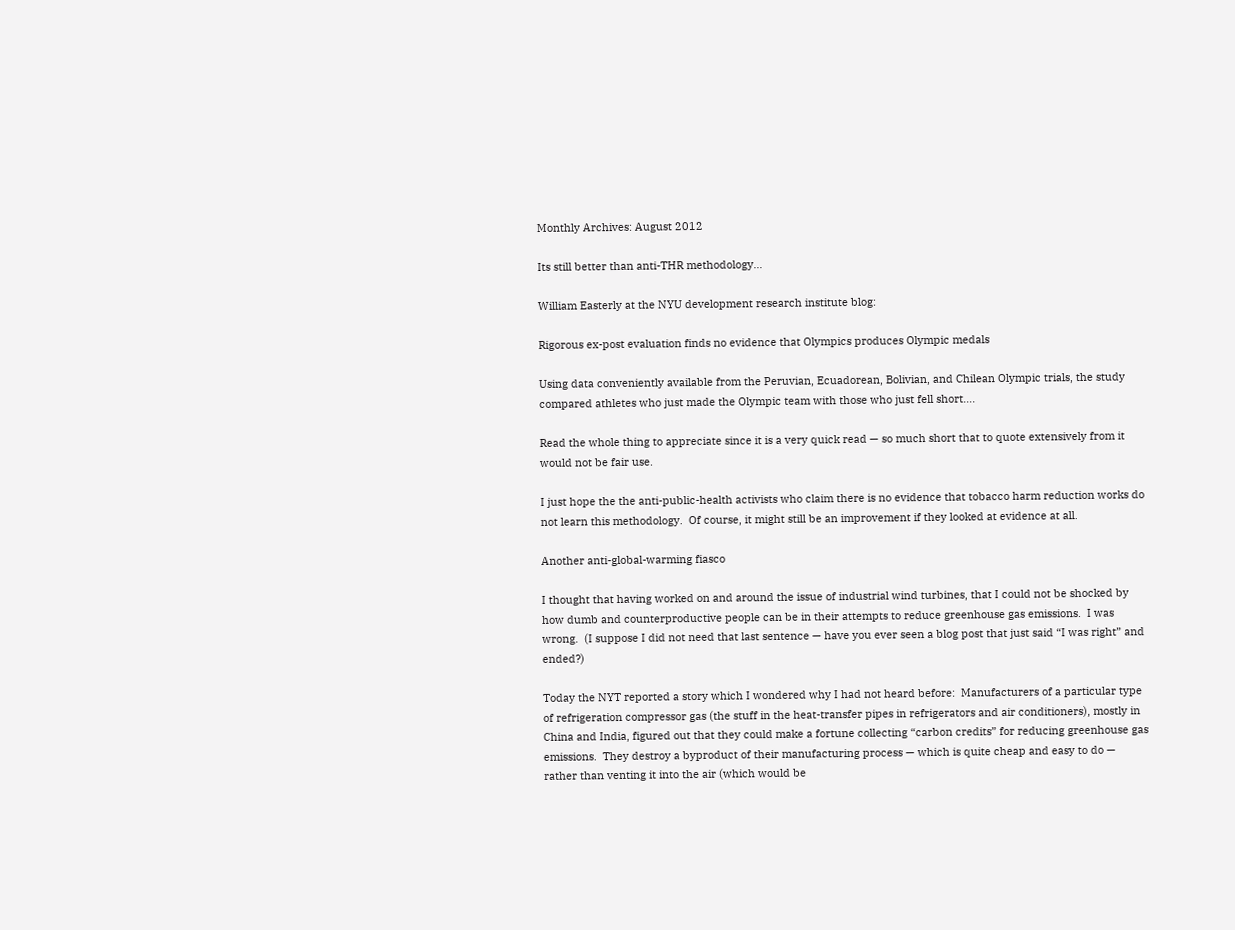Monthly Archives: August 2012

Its still better than anti-THR methodology…

William Easterly at the NYU development research institute blog:

Rigorous ex-post evaluation finds no evidence that Olympics produces Olympic medals

Using data conveniently available from the Peruvian, Ecuadorean, Bolivian, and Chilean Olympic trials, the study compared athletes who just made the Olympic team with those who just fell short….

Read the whole thing to appreciate since it is a very quick read — so much short that to quote extensively from it would not be fair use.

I just hope the the anti-public-health activists who claim there is no evidence that tobacco harm reduction works do not learn this methodology.  Of course, it might still be an improvement if they looked at evidence at all.

Another anti-global-warming fiasco

I thought that having worked on and around the issue of industrial wind turbines, that I could not be shocked by how dumb and counterproductive people can be in their attempts to reduce greenhouse gas emissions.  I was wrong.  (I suppose I did not need that last sentence — have you ever seen a blog post that just said “I was right” and ended?)

Today the NYT reported a story which I wondered why I had not heard before:  Manufacturers of a particular type of refrigeration compressor gas (the stuff in the heat-transfer pipes in refrigerators and air conditioners), mostly in China and India, figured out that they could make a fortune collecting “carbon credits” for reducing greenhouse gas emissions.  They destroy a byproduct of their manufacturing process — which is quite cheap and easy to do — rather than venting it into the air (which would be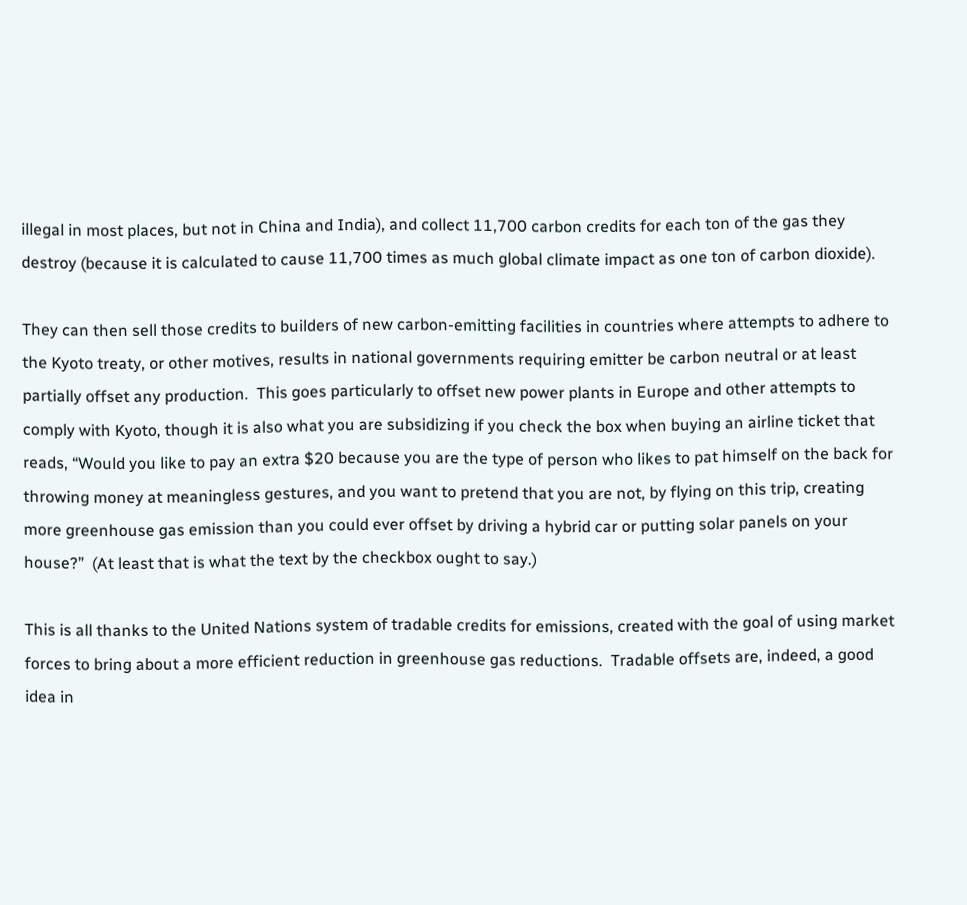illegal in most places, but not in China and India), and collect 11,700 carbon credits for each ton of the gas they destroy (because it is calculated to cause 11,700 times as much global climate impact as one ton of carbon dioxide).

They can then sell those credits to builders of new carbon-emitting facilities in countries where attempts to adhere to the Kyoto treaty, or other motives, results in national governments requiring emitter be carbon neutral or at least partially offset any production.  This goes particularly to offset new power plants in Europe and other attempts to comply with Kyoto, though it is also what you are subsidizing if you check the box when buying an airline ticket that reads, “Would you like to pay an extra $20 because you are the type of person who likes to pat himself on the back for throwing money at meaningless gestures, and you want to pretend that you are not, by flying on this trip, creating more greenhouse gas emission than you could ever offset by driving a hybrid car or putting solar panels on your house?”  (At least that is what the text by the checkbox ought to say.)

This is all thanks to the United Nations system of tradable credits for emissions, created with the goal of using market forces to bring about a more efficient reduction in greenhouse gas reductions.  Tradable offsets are, indeed, a good idea in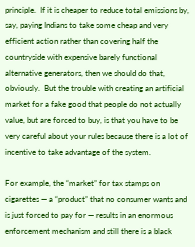principle.  If it is cheaper to reduce total emissions by, say, paying Indians to take some cheap and very efficient action rather than covering half the countryside with expensive barely functional alternative generators, then we should do that, obviously.  But the trouble with creating an artificial market for a fake good that people do not actually value, but are forced to buy, is that you have to be very careful about your rules because there is a lot of incentive to take advantage of the system.

For example, the “market” for tax stamps on cigarettes — a “product” that no consumer wants and is just forced to pay for — results in an enormous enforcement mechanism and still there is a black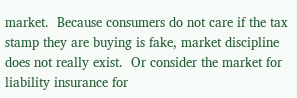market.  Because consumers do not care if the tax stamp they are buying is fake, market discipline does not really exist.  Or consider the market for liability insurance for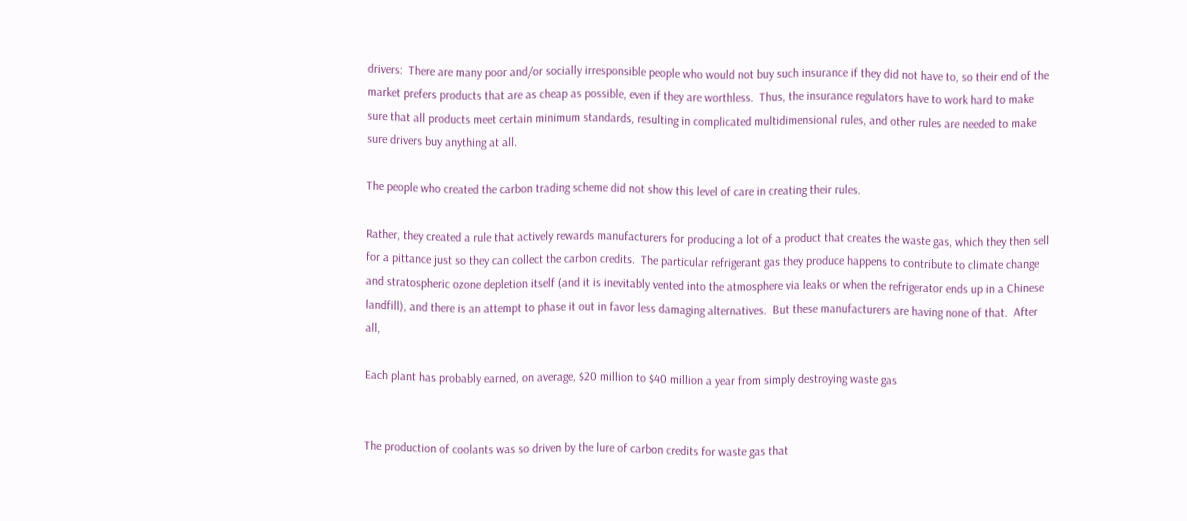drivers:  There are many poor and/or socially irresponsible people who would not buy such insurance if they did not have to, so their end of the market prefers products that are as cheap as possible, even if they are worthless.  Thus, the insurance regulators have to work hard to make sure that all products meet certain minimum standards, resulting in complicated multidimensional rules, and other rules are needed to make sure drivers buy anything at all.

The people who created the carbon trading scheme did not show this level of care in creating their rules.

Rather, they created a rule that actively rewards manufacturers for producing a lot of a product that creates the waste gas, which they then sell for a pittance just so they can collect the carbon credits.  The particular refrigerant gas they produce happens to contribute to climate change and stratospheric ozone depletion itself (and it is inevitably vented into the atmosphere via leaks or when the refrigerator ends up in a Chinese landfill), and there is an attempt to phase it out in favor less damaging alternatives.  But these manufacturers are having none of that.  After all,

Each plant has probably earned, on average, $20 million to $40 million a year from simply destroying waste gas


The production of coolants was so driven by the lure of carbon credits for waste gas that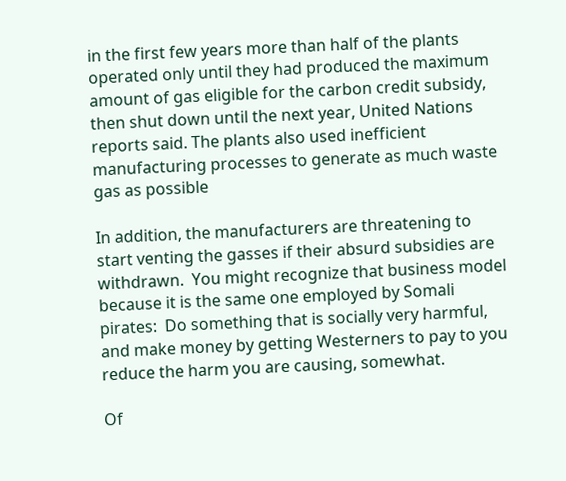in the first few years more than half of the plants operated only until they had produced the maximum amount of gas eligible for the carbon credit subsidy, then shut down until the next year, United Nations reports said. The plants also used inefficient manufacturing processes to generate as much waste gas as possible

In addition, the manufacturers are threatening to start venting the gasses if their absurd subsidies are withdrawn.  You might recognize that business model because it is the same one employed by Somali pirates:  Do something that is socially very harmful, and make money by getting Westerners to pay to you reduce the harm you are causing, somewhat.

Of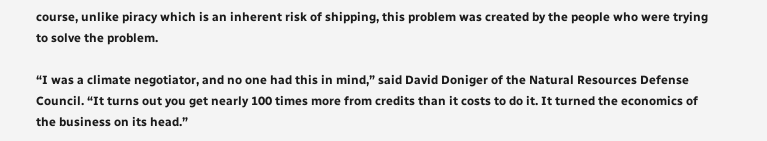course, unlike piracy which is an inherent risk of shipping, this problem was created by the people who were trying to solve the problem.

“I was a climate negotiator, and no one had this in mind,” said David Doniger of the Natural Resources Defense Council. “It turns out you get nearly 100 times more from credits than it costs to do it. It turned the economics of the business on its head.”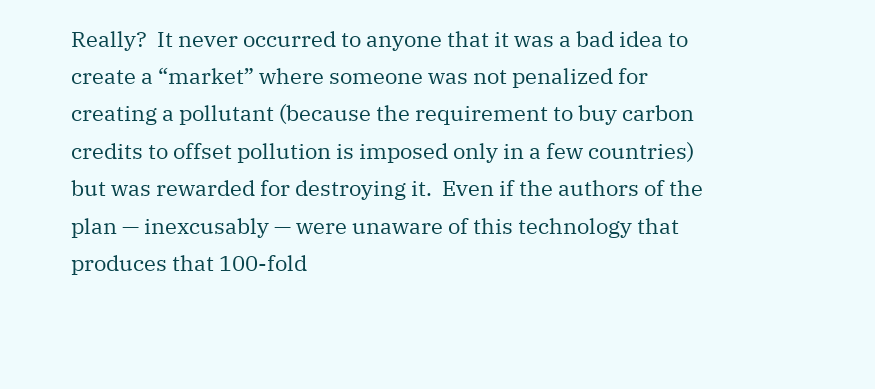Really?  It never occurred to anyone that it was a bad idea to create a “market” where someone was not penalized for creating a pollutant (because the requirement to buy carbon credits to offset pollution is imposed only in a few countries) but was rewarded for destroying it.  Even if the authors of the plan — inexcusably — were unaware of this technology that produces that 100-fold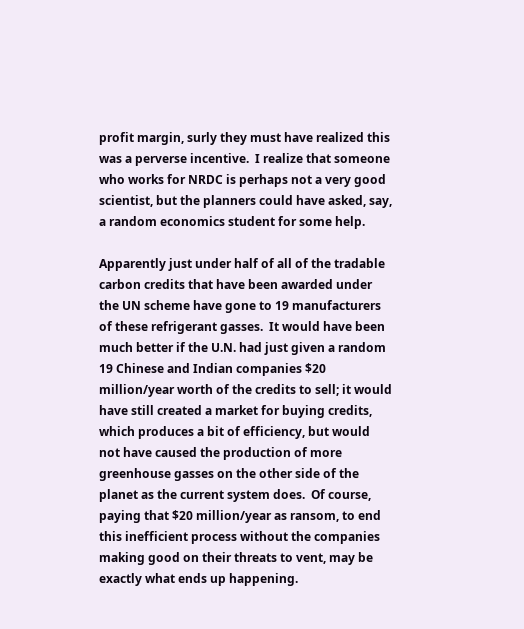profit margin, surly they must have realized this was a perverse incentive.  I realize that someone who works for NRDC is perhaps not a very good scientist, but the planners could have asked, say, a random economics student for some help.

Apparently just under half of all of the tradable carbon credits that have been awarded under the UN scheme have gone to 19 manufacturers of these refrigerant gasses.  It would have been much better if the U.N. had just given a random 19 Chinese and Indian companies $20 million/year worth of the credits to sell; it would have still created a market for buying credits, which produces a bit of efficiency, but would not have caused the production of more greenhouse gasses on the other side of the planet as the current system does.  Of course, paying that $20 million/year as ransom, to end this inefficient process without the companies making good on their threats to vent, may be exactly what ends up happening.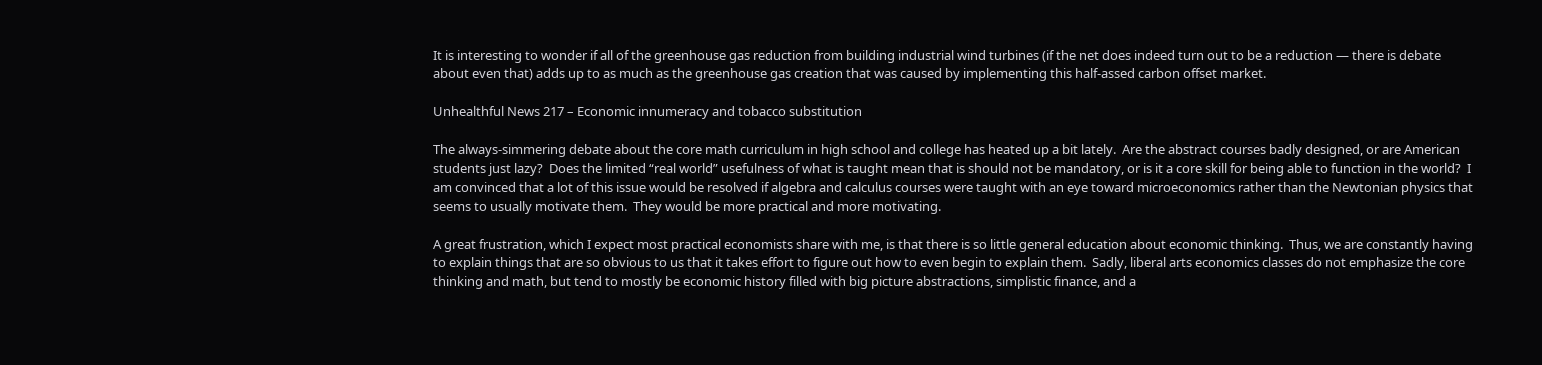It is interesting to wonder if all of the greenhouse gas reduction from building industrial wind turbines (if the net does indeed turn out to be a reduction — there is debate about even that) adds up to as much as the greenhouse gas creation that was caused by implementing this half-assed carbon offset market.

Unhealthful News 217 – Economic innumeracy and tobacco substitution

The always-simmering debate about the core math curriculum in high school and college has heated up a bit lately.  Are the abstract courses badly designed, or are American students just lazy?  Does the limited “real world” usefulness of what is taught mean that is should not be mandatory, or is it a core skill for being able to function in the world?  I am convinced that a lot of this issue would be resolved if algebra and calculus courses were taught with an eye toward microeconomics rather than the Newtonian physics that seems to usually motivate them.  They would be more practical and more motivating.

A great frustration, which I expect most practical economists share with me, is that there is so little general education about economic thinking.  Thus, we are constantly having to explain things that are so obvious to us that it takes effort to figure out how to even begin to explain them.  Sadly, liberal arts economics classes do not emphasize the core thinking and math, but tend to mostly be economic history filled with big picture abstractions, simplistic finance, and a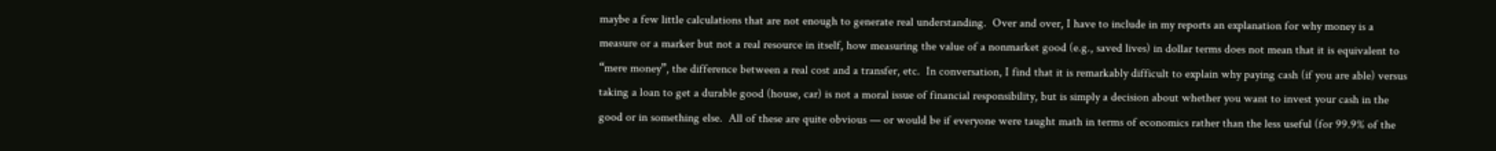maybe a few little calculations that are not enough to generate real understanding.  Over and over, I have to include in my reports an explanation for why money is a measure or a marker but not a real resource in itself, how measuring the value of a nonmarket good (e.g., saved lives) in dollar terms does not mean that it is equivalent to “mere money”, the difference between a real cost and a transfer, etc.  In conversation, I find that it is remarkably difficult to explain why paying cash (if you are able) versus taking a loan to get a durable good (house, car) is not a moral issue of financial responsibility, but is simply a decision about whether you want to invest your cash in the good or in something else.  All of these are quite obvious — or would be if everyone were taught math in terms of economics rather than the less useful (for 99.9% of the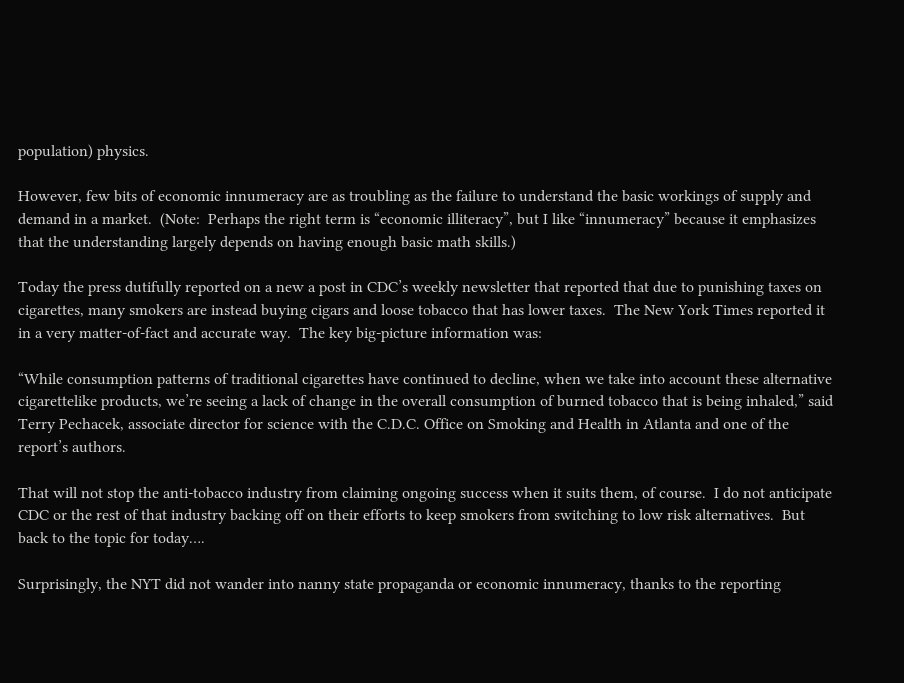population) physics.

However, few bits of economic innumeracy are as troubling as the failure to understand the basic workings of supply and demand in a market.  (Note:  Perhaps the right term is “economic illiteracy”, but I like “innumeracy” because it emphasizes that the understanding largely depends on having enough basic math skills.)

Today the press dutifully reported on a new a post in CDC’s weekly newsletter that reported that due to punishing taxes on cigarettes, many smokers are instead buying cigars and loose tobacco that has lower taxes.  The New York Times reported it in a very matter-of-fact and accurate way.  The key big-picture information was:

“While consumption patterns of traditional cigarettes have continued to decline, when we take into account these alternative cigarettelike products, we’re seeing a lack of change in the overall consumption of burned tobacco that is being inhaled,” said Terry Pechacek, associate director for science with the C.D.C. Office on Smoking and Health in Atlanta and one of the report’s authors.

That will not stop the anti-tobacco industry from claiming ongoing success when it suits them, of course.  I do not anticipate CDC or the rest of that industry backing off on their efforts to keep smokers from switching to low risk alternatives.  But back to the topic for today….

Surprisingly, the NYT did not wander into nanny state propaganda or economic innumeracy, thanks to the reporting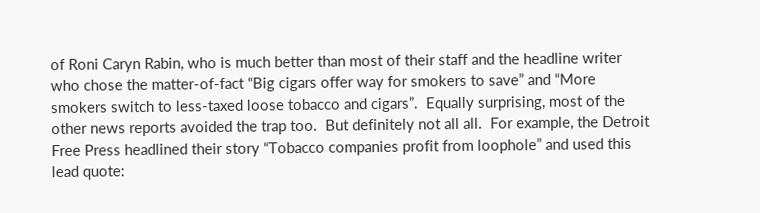of Roni Caryn Rabin, who is much better than most of their staff and the headline writer who chose the matter-of-fact “Big cigars offer way for smokers to save” and “More smokers switch to less-taxed loose tobacco and cigars”.  Equally surprising, most of the other news reports avoided the trap too.  But definitely not all all.  For example, the Detroit Free Press headlined their story “Tobacco companies profit from loophole” and used this lead quote: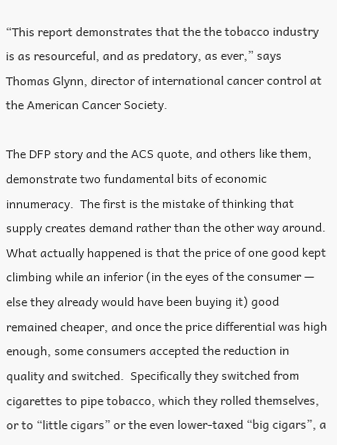“This report demonstrates that the the tobacco industry is as resourceful, and as predatory, as ever,” says Thomas Glynn, director of international cancer control at the American Cancer Society.

The DFP story and the ACS quote, and others like them, demonstrate two fundamental bits of economic innumeracy.  The first is the mistake of thinking that supply creates demand rather than the other way around.  What actually happened is that the price of one good kept climbing while an inferior (in the eyes of the consumer — else they already would have been buying it) good remained cheaper, and once the price differential was high enough, some consumers accepted the reduction in quality and switched.  Specifically they switched from cigarettes to pipe tobacco, which they rolled themselves, or to “little cigars” or the even lower-taxed “big cigars”, a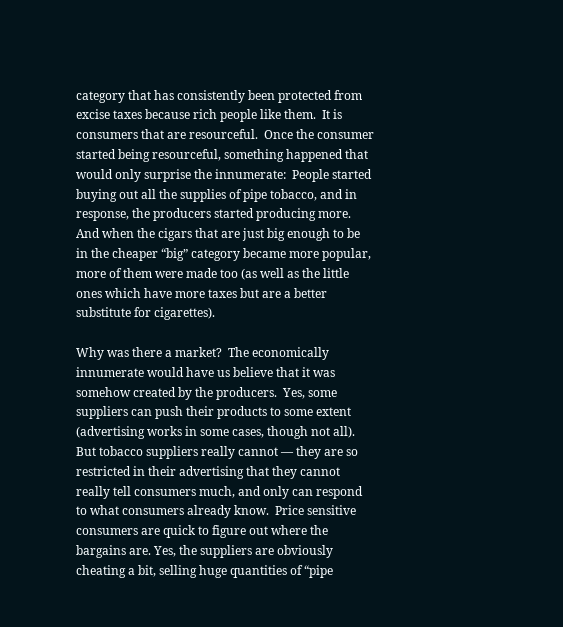category that has consistently been protected from excise taxes because rich people like them.  It is consumers that are resourceful.  Once the consumer started being resourceful, something happened that would only surprise the innumerate:  People started buying out all the supplies of pipe tobacco, and in response, the producers started producing more.  And when the cigars that are just big enough to be in the cheaper “big” category became more popular, more of them were made too (as well as the little ones which have more taxes but are a better substitute for cigarettes).

Why was there a market?  The economically innumerate would have us believe that it was somehow created by the producers.  Yes, some suppliers can push their products to some extent (advertising works in some cases, though not all).  But tobacco suppliers really cannot — they are so restricted in their advertising that they cannot really tell consumers much, and only can respond to what consumers already know.  Price sensitive consumers are quick to figure out where the bargains are. Yes, the suppliers are obviously cheating a bit, selling huge quantities of “pipe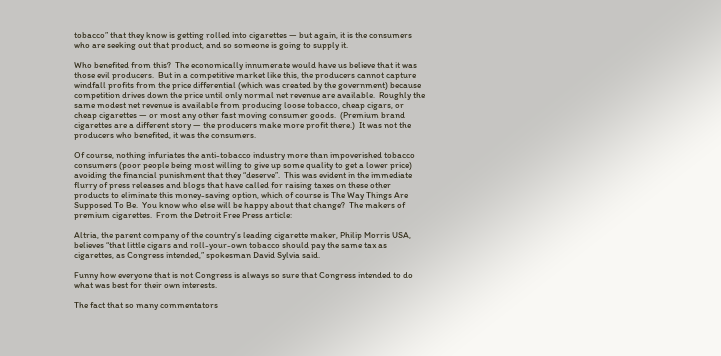tobacco” that they know is getting rolled into cigarettes — but again, it is the consumers who are seeking out that product, and so someone is going to supply it.

Who benefited from this?  The economically innumerate would have us believe that it was those evil producers.  But in a competitive market like this, the producers cannot capture windfall profits from the price differential (which was created by the government) because competition drives down the price until only normal net revenue are available.  Roughly the same modest net revenue is available from producing loose tobacco, cheap cigars, or cheap cigarettes — or most any other fast moving consumer goods.  (Premium brand cigarettes are a different story — the producers make more profit there.)  It was not the producers who benefited, it was the consumers.

Of course, nothing infuriates the anti-tobacco industry more than impoverished tobacco consumers (poor people being most willing to give up some quality to get a lower price) avoiding the financial punishment that they “deserve”.  This was evident in the immediate flurry of press releases and blogs that have called for raising taxes on these other products to eliminate this money-saving option, which of course is The Way Things Are Supposed To Be.  You know who else will be happy about that change?  The makers of premium cigarettes.  From the Detroit Free Press article:

Altria, the parent company of the country’s leading cigarette maker, Philip Morris USA, believes “that little cigars and roll-your-own tobacco should pay the same tax as cigarettes, as Congress intended,” spokesman David Sylvia said.

Funny how everyone that is not Congress is always so sure that Congress intended to do what was best for their own interests.

The fact that so many commentators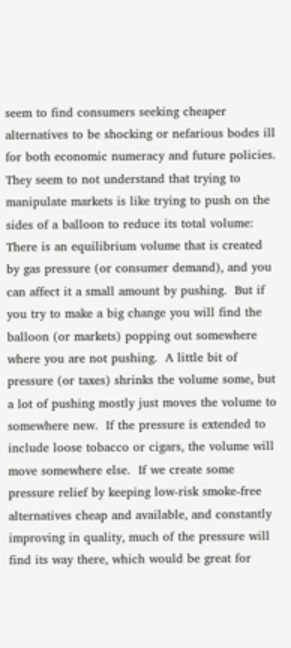seem to find consumers seeking cheaper alternatives to be shocking or nefarious bodes ill for both economic numeracy and future policies.  They seem to not understand that trying to manipulate markets is like trying to push on the sides of a balloon to reduce its total volume:  There is an equilibrium volume that is created by gas pressure (or consumer demand), and you can affect it a small amount by pushing.  But if you try to make a big change you will find the balloon (or markets) popping out somewhere where you are not pushing.  A little bit of pressure (or taxes) shrinks the volume some, but a lot of pushing mostly just moves the volume to somewhere new.  If the pressure is extended to include loose tobacco or cigars, the volume will move somewhere else.  If we create some pressure relief by keeping low-risk smoke-free alternatives cheap and available, and constantly improving in quality, much of the pressure will find its way there, which would be great for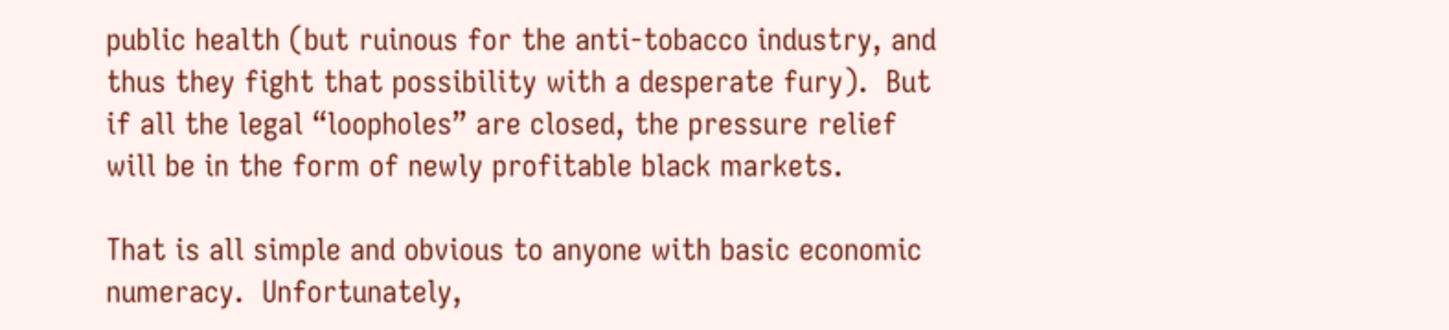public health (but ruinous for the anti-tobacco industry, and thus they fight that possibility with a desperate fury).  But if all the legal “loopholes” are closed, the pressure relief will be in the form of newly profitable black markets.

That is all simple and obvious to anyone with basic economic numeracy.  Unfortunately,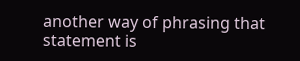another way of phrasing that statement is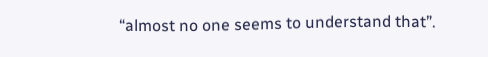“almost no one seems to understand that”.